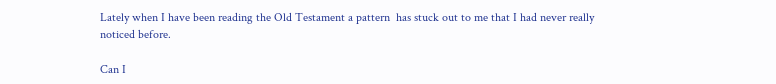Lately when I have been reading the Old Testament a pattern  has stuck out to me that I had never really noticed before.

Can I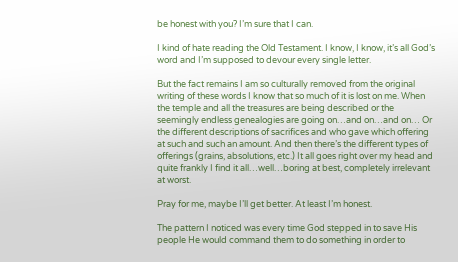be honest with you? I’m sure that I can.

I kind of hate reading the Old Testament. I know, I know, it’s all God’s word and I’m supposed to devour every single letter.

But the fact remains I am so culturally removed from the original writing of these words I know that so much of it is lost on me. When the temple and all the treasures are being described or the seemingly endless genealogies are going on…and on…and on… Or the different descriptions of sacrifices and who gave which offering at such and such an amount. And then there’s the different types of offerings (grains, absolutions, etc.) It all goes right over my head and quite frankly I find it all…well…boring at best, completely irrelevant at worst.

Pray for me, maybe I’ll get better. At least I’m honest.

The pattern I noticed was every time God stepped in to save His people He would command them to do something in order to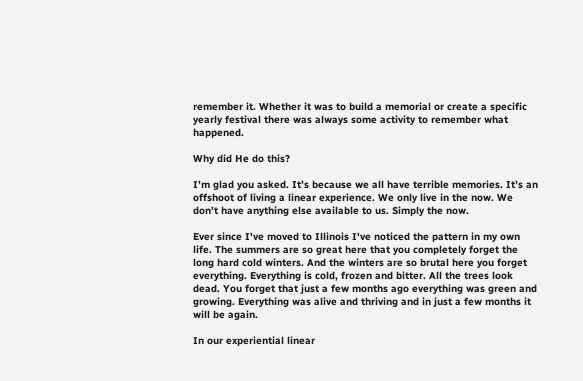remember it. Whether it was to build a memorial or create a specific yearly festival there was always some activity to remember what happened.

Why did He do this?

I’m glad you asked. It’s because we all have terrible memories. It’s an offshoot of living a linear experience. We only live in the now. We don’t have anything else available to us. Simply the now.

Ever since I've moved to Illinois I've noticed the pattern in my own life. The summers are so great here that you completely forget the long hard cold winters. And the winters are so brutal here you forget everything. Everything is cold, frozen and bitter. All the trees look dead. You forget that just a few months ago everything was green and growing. Everything was alive and thriving and in just a few months it will be again.

In our experiential linear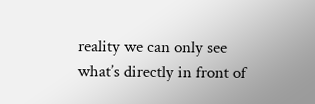reality we can only see what’s directly in front of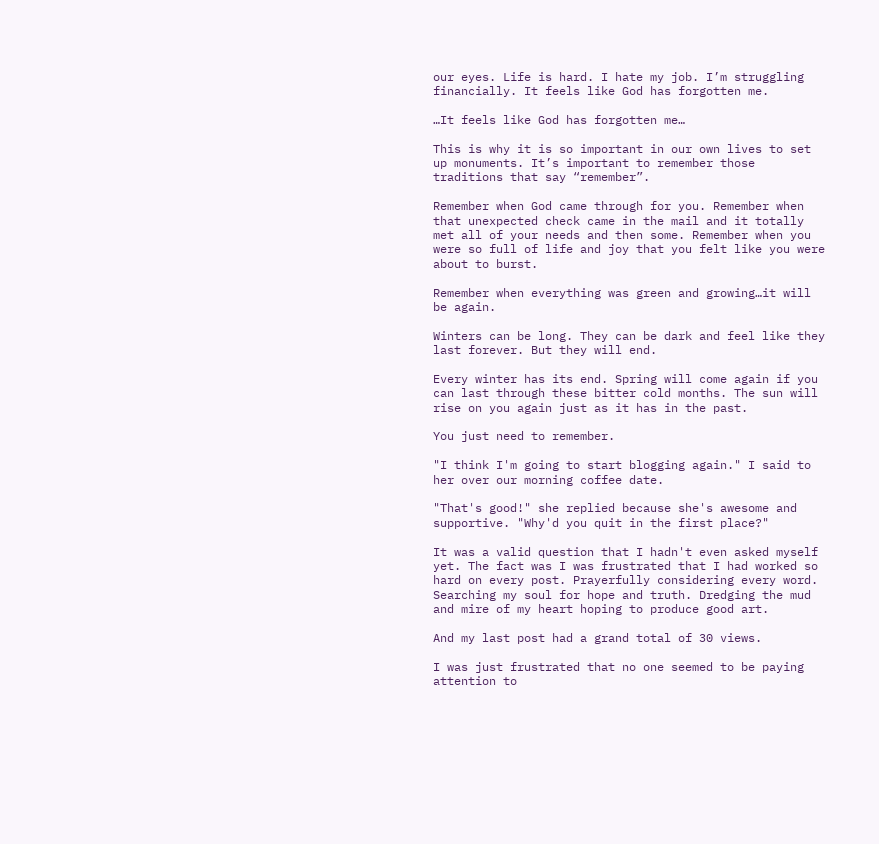our eyes. Life is hard. I hate my job. I’m struggling financially. It feels like God has forgotten me.

…It feels like God has forgotten me…

This is why it is so important in our own lives to set up monuments. It’s important to remember those traditions that say “remember”.

Remember when God came through for you. Remember when that unexpected check came in the mail and it totally met all of your needs and then some. Remember when you were so full of life and joy that you felt like you were about to burst.

Remember when everything was green and growing…it will be again.

Winters can be long. They can be dark and feel like they last forever. But they will end.

Every winter has its end. Spring will come again if you can last through these bitter cold months. The sun will rise on you again just as it has in the past.

You just need to remember.

"I think I'm going to start blogging again." I said to her over our morning coffee date.

"That's good!" she replied because she's awesome and supportive. "Why'd you quit in the first place?"

It was a valid question that I hadn't even asked myself yet. The fact was I was frustrated that I had worked so hard on every post. Prayerfully considering every word. Searching my soul for hope and truth. Dredging the mud and mire of my heart hoping to produce good art.

And my last post had a grand total of 30 views.

I was just frustrated that no one seemed to be paying attention to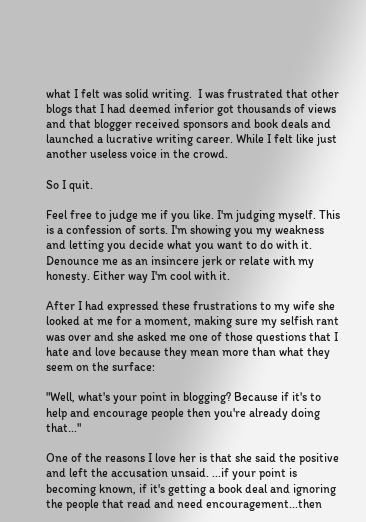what I felt was solid writing.  I was frustrated that other blogs that I had deemed inferior got thousands of views and that blogger received sponsors and book deals and launched a lucrative writing career. While I felt like just another useless voice in the crowd.

So I quit.

Feel free to judge me if you like. I'm judging myself. This is a confession of sorts. I'm showing you my weakness and letting you decide what you want to do with it. Denounce me as an insincere jerk or relate with my honesty. Either way I'm cool with it.

After I had expressed these frustrations to my wife she looked at me for a moment, making sure my selfish rant was over and she asked me one of those questions that I hate and love because they mean more than what they seem on the surface:

"Well, what's your point in blogging? Because if it's to help and encourage people then you're already doing that..."

One of the reasons I love her is that she said the positive and left the accusation unsaid. ...if your point is becoming known, if it's getting a book deal and ignoring the people that read and need encouragement...then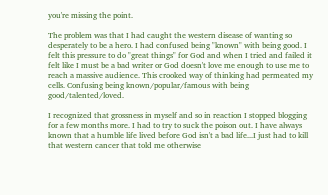you're missing the point.

The problem was that I had caught the western disease of wanting so desperately to be a hero. I had confused being "known" with being good. I felt this pressure to do "great things" for God and when I tried and failed it felt like I must be a bad writer or God doesn't love me enough to use me to reach a massive audience. This crooked way of thinking had permeated my cells. Confusing being known/popular/famous with being good/talented/loved.

I recognized that grossness in myself and so in reaction I stopped blogging for a few months more. I had to try to suck the poison out. I have always known that a humble life lived before God isn't a bad life...I just had to kill that western cancer that told me otherwise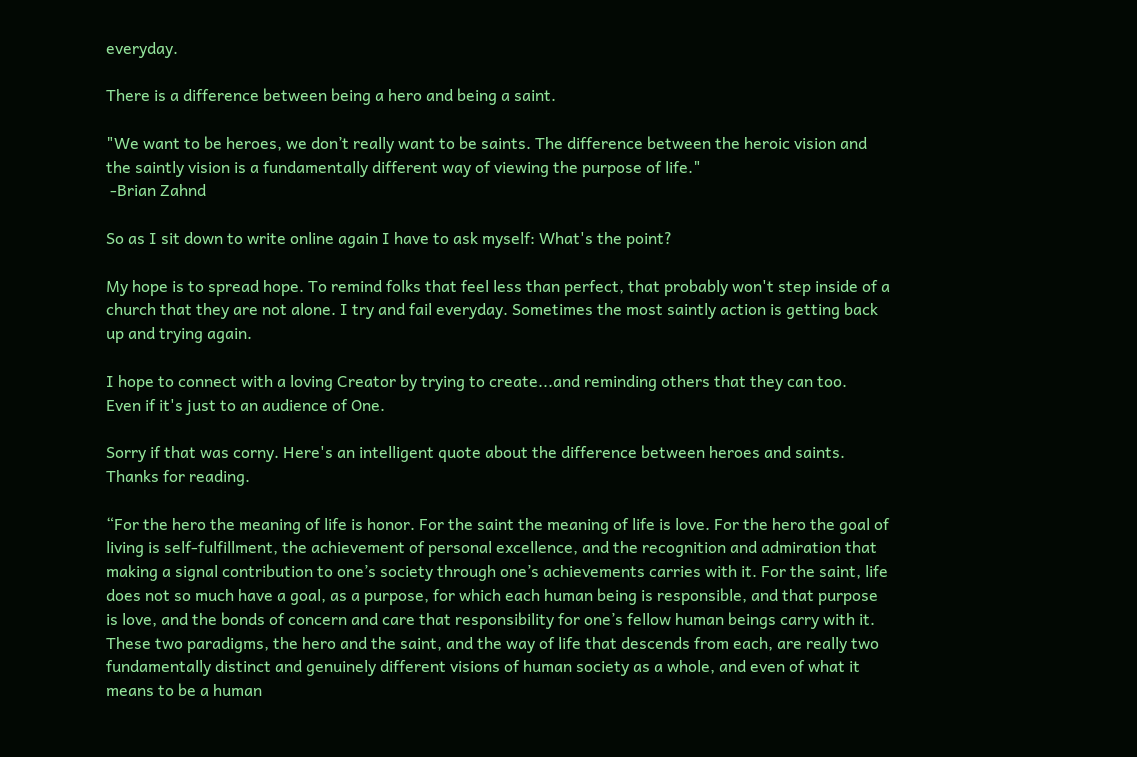everyday.

There is a difference between being a hero and being a saint.

"We want to be heroes, we don’t really want to be saints. The difference between the heroic vision and the saintly vision is a fundamentally different way of viewing the purpose of life."
 -Brian Zahnd

So as I sit down to write online again I have to ask myself: What's the point?

My hope is to spread hope. To remind folks that feel less than perfect, that probably won't step inside of a church that they are not alone. I try and fail everyday. Sometimes the most saintly action is getting back up and trying again.

I hope to connect with a loving Creator by trying to create...and reminding others that they can too.
Even if it's just to an audience of One.

Sorry if that was corny. Here's an intelligent quote about the difference between heroes and saints. Thanks for reading.

“For the hero the meaning of life is honor. For the saint the meaning of life is love. For the hero the goal of living is self-fulfillment, the achievement of personal excellence, and the recognition and admiration that making a signal contribution to one’s society through one’s achievements carries with it. For the saint, life does not so much have a goal, as a purpose, for which each human being is responsible, and that purpose is love, and the bonds of concern and care that responsibility for one’s fellow human beings carry with it. These two paradigms, the hero and the saint, and the way of life that descends from each, are really two fundamentally distinct and genuinely different visions of human society as a whole, and even of what it means to be a human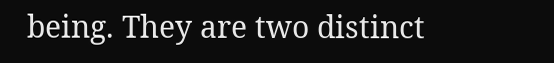being. They are two distinct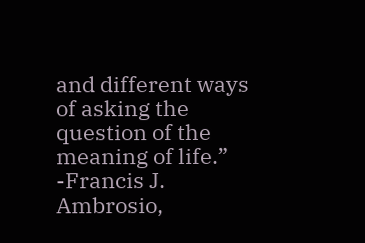and different ways of asking the question of the meaning of life.”
-Francis J. Ambrosio,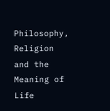Philosophy, Religion and the Meaning of Life